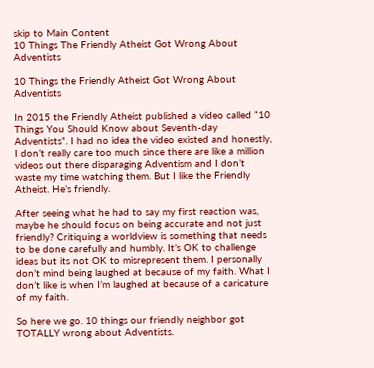skip to Main Content
10 Things The Friendly Atheist Got Wrong About Adventists

10 Things the Friendly Atheist Got Wrong About Adventists

In 2015 the Friendly Atheist published a video called “10 Things You Should Know about Seventh-day Adventists”. I had no idea the video existed and honestly, I don’t really care too much since there are like a million videos out there disparaging Adventism and I don’t waste my time watching them. But I like the Friendly Atheist. He’s friendly.

After seeing what he had to say my first reaction was, maybe he should focus on being accurate and not just friendly? Critiquing a worldview is something that needs to be done carefully and humbly. It’s OK to challenge ideas but its not OK to misrepresent them. I personally don’t mind being laughed at because of my faith. What I don’t like is when I’m laughed at because of a caricature of my faith.

So here we go. 10 things our friendly neighbor got TOTALLY wrong about Adventists.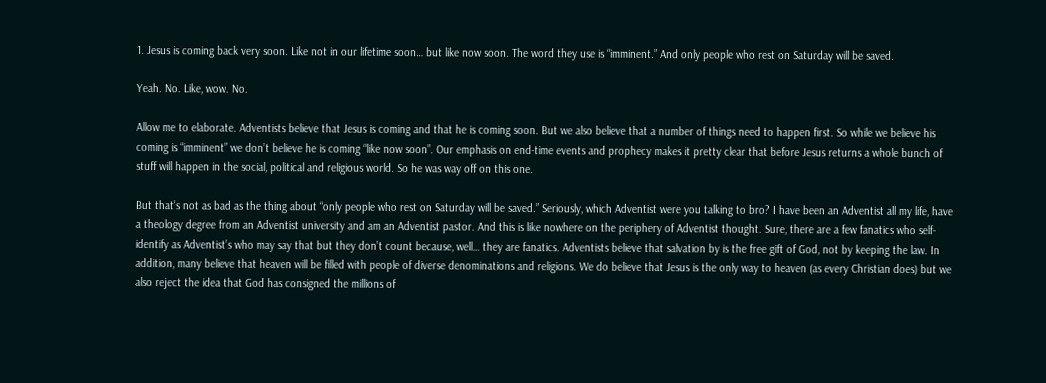1. Jesus is coming back very soon. Like not in our lifetime soon… but like now soon. The word they use is “imminent.” And only people who rest on Saturday will be saved.

Yeah. No. Like, wow. No.

Allow me to elaborate. Adventists believe that Jesus is coming and that he is coming soon. But we also believe that a number of things need to happen first. So while we believe his coming is “imminent” we don’t believe he is coming “like now soon”. Our emphasis on end-time events and prophecy makes it pretty clear that before Jesus returns a whole bunch of stuff will happen in the social, political and religious world. So he was way off on this one.

But that’s not as bad as the thing about “only people who rest on Saturday will be saved.” Seriously, which Adventist were you talking to bro? I have been an Adventist all my life, have a theology degree from an Adventist university and am an Adventist pastor. And this is like nowhere on the periphery of Adventist thought. Sure, there are a few fanatics who self-identify as Adventist’s who may say that but they don’t count because, well… they are fanatics. Adventists believe that salvation by is the free gift of God, not by keeping the law. In addition, many believe that heaven will be filled with people of diverse denominations and religions. We do believe that Jesus is the only way to heaven (as every Christian does) but we also reject the idea that God has consigned the millions of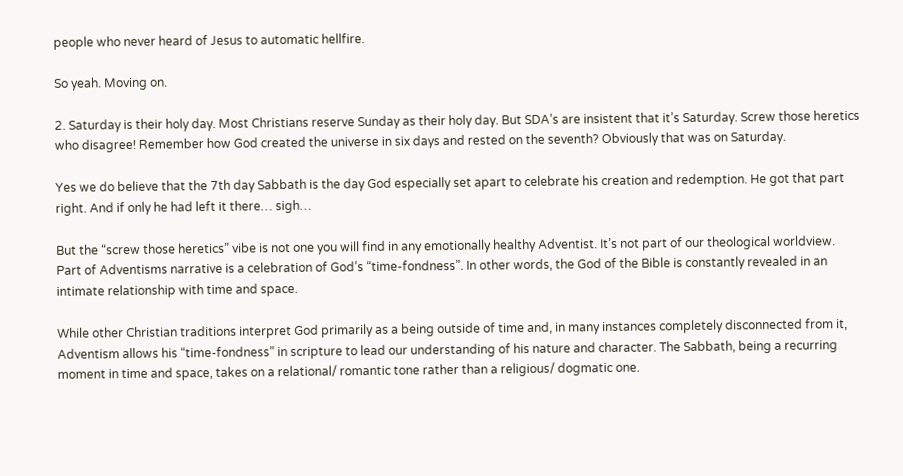people who never heard of Jesus to automatic hellfire.

So yeah. Moving on.

2. Saturday is their holy day. Most Christians reserve Sunday as their holy day. But SDA’s are insistent that it’s Saturday. Screw those heretics who disagree! Remember how God created the universe in six days and rested on the seventh? Obviously that was on Saturday.

Yes we do believe that the 7th day Sabbath is the day God especially set apart to celebrate his creation and redemption. He got that part right. And if only he had left it there… sigh…

But the “screw those heretics” vibe is not one you will find in any emotionally healthy Adventist. It’s not part of our theological worldview. Part of Adventisms narrative is a celebration of God’s “time-fondness”. In other words, the God of the Bible is constantly revealed in an intimate relationship with time and space.

While other Christian traditions interpret God primarily as a being outside of time and, in many instances completely disconnected from it, Adventism allows his “time-fondness” in scripture to lead our understanding of his nature and character. The Sabbath, being a recurring moment in time and space, takes on a relational/ romantic tone rather than a religious/ dogmatic one.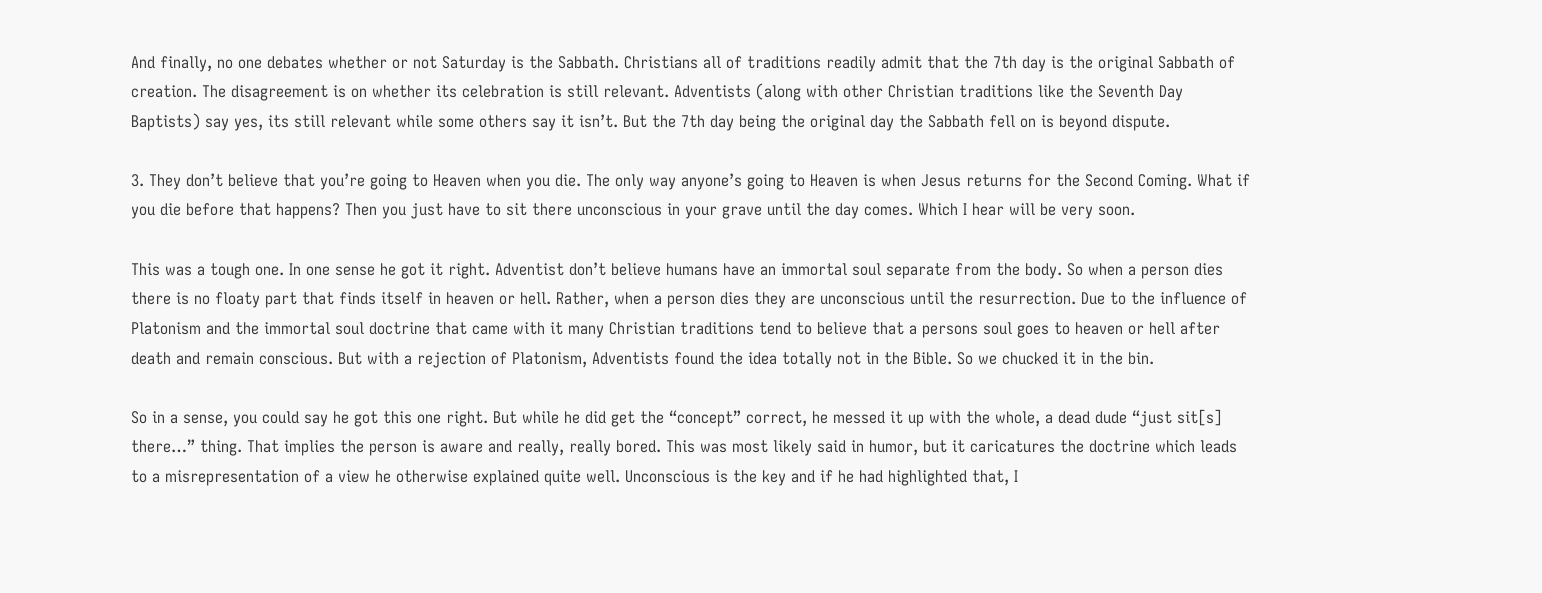And finally, no one debates whether or not Saturday is the Sabbath. Christians all of traditions readily admit that the 7th day is the original Sabbath of creation. The disagreement is on whether its celebration is still relevant. Adventists (along with other Christian traditions like the Seventh Day Baptists) say yes, its still relevant while some others say it isn’t. But the 7th day being the original day the Sabbath fell on is beyond dispute.

3. They don’t believe that you’re going to Heaven when you die. The only way anyone’s going to Heaven is when Jesus returns for the Second Coming. What if you die before that happens? Then you just have to sit there unconscious in your grave until the day comes. Which I hear will be very soon.

This was a tough one. In one sense he got it right. Adventist don’t believe humans have an immortal soul separate from the body. So when a person dies there is no floaty part that finds itself in heaven or hell. Rather, when a person dies they are unconscious until the resurrection. Due to the influence of Platonism and the immortal soul doctrine that came with it many Christian traditions tend to believe that a persons soul goes to heaven or hell after death and remain conscious. But with a rejection of Platonism, Adventists found the idea totally not in the Bible. So we chucked it in the bin.

So in a sense, you could say he got this one right. But while he did get the “concept” correct, he messed it up with the whole, a dead dude “just sit[s] there…” thing. That implies the person is aware and really, really bored. This was most likely said in humor, but it caricatures the doctrine which leads to a misrepresentation of a view he otherwise explained quite well. Unconscious is the key and if he had highlighted that, I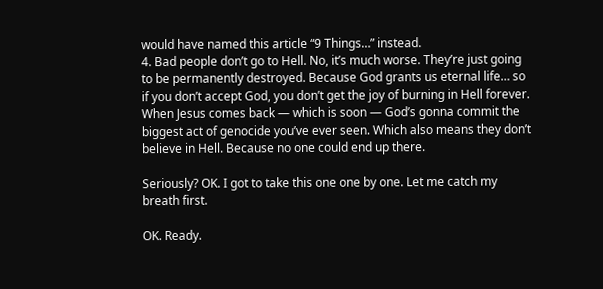would have named this article “9 Things…” instead.
4. Bad people don’t go to Hell. No, it’s much worse. They’re just going to be permanently destroyed. Because God grants us eternal life… so if you don’t accept God, you don’t get the joy of burning in Hell forever. When Jesus comes back — which is soon — God’s gonna commit the biggest act of genocide you’ve ever seen. Which also means they don’t believe in Hell. Because no one could end up there.

Seriously? OK. I got to take this one one by one. Let me catch my breath first.

OK. Ready.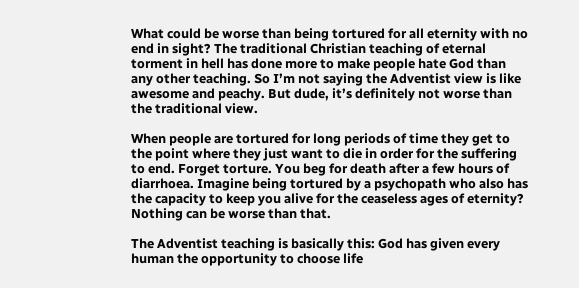What could be worse than being tortured for all eternity with no end in sight? The traditional Christian teaching of eternal torment in hell has done more to make people hate God than any other teaching. So I’m not saying the Adventist view is like awesome and peachy. But dude, it’s definitely not worse than the traditional view.

When people are tortured for long periods of time they get to the point where they just want to die in order for the suffering to end. Forget torture. You beg for death after a few hours of diarrhoea. Imagine being tortured by a psychopath who also has the capacity to keep you alive for the ceaseless ages of eternity? Nothing can be worse than that.

The Adventist teaching is basically this: God has given every human the opportunity to choose life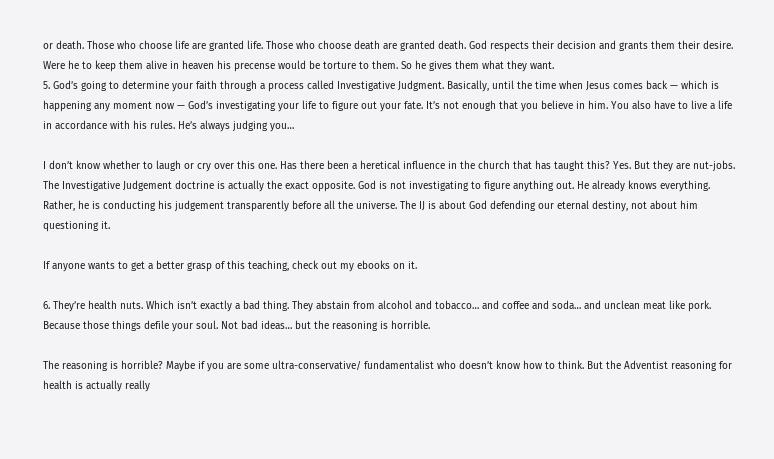or death. Those who choose life are granted life. Those who choose death are granted death. God respects their decision and grants them their desire. Were he to keep them alive in heaven his precense would be torture to them. So he gives them what they want.
5. God’s going to determine your faith through a process called Investigative Judgment. Basically, until the time when Jesus comes back — which is happening any moment now — God’s investigating your life to figure out your fate. It’s not enough that you believe in him. You also have to live a life in accordance with his rules. He’s always judging you…

I don’t know whether to laugh or cry over this one. Has there been a heretical influence in the church that has taught this? Yes. But they are nut-jobs. The Investigative Judgement doctrine is actually the exact opposite. God is not investigating to figure anything out. He already knows everything. Rather, he is conducting his judgement transparently before all the universe. The IJ is about God defending our eternal destiny, not about him questioning it.

If anyone wants to get a better grasp of this teaching, check out my ebooks on it.

6. They’re health nuts. Which isn’t exactly a bad thing. They abstain from alcohol and tobacco… and coffee and soda… and unclean meat like pork. Because those things defile your soul. Not bad ideas… but the reasoning is horrible.

The reasoning is horrible? Maybe if you are some ultra-conservative/ fundamentalist who doesn’t know how to think. But the Adventist reasoning for health is actually really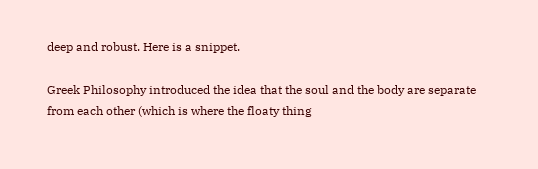deep and robust. Here is a snippet.

Greek Philosophy introduced the idea that the soul and the body are separate from each other (which is where the floaty thing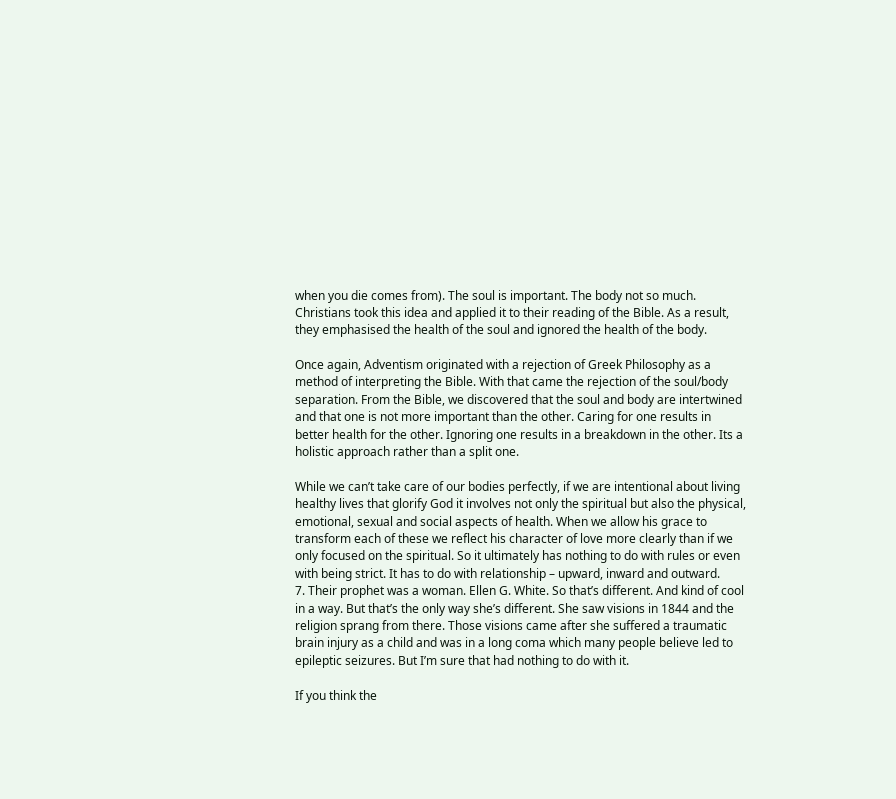when you die comes from). The soul is important. The body not so much. Christians took this idea and applied it to their reading of the Bible. As a result, they emphasised the health of the soul and ignored the health of the body.

Once again, Adventism originated with a rejection of Greek Philosophy as a method of interpreting the Bible. With that came the rejection of the soul/body separation. From the Bible, we discovered that the soul and body are intertwined and that one is not more important than the other. Caring for one results in better health for the other. Ignoring one results in a breakdown in the other. Its a holistic approach rather than a split one.

While we can’t take care of our bodies perfectly, if we are intentional about living healthy lives that glorify God it involves not only the spiritual but also the physical, emotional, sexual and social aspects of health. When we allow his grace to transform each of these we reflect his character of love more clearly than if we only focused on the spiritual. So it ultimately has nothing to do with rules or even with being strict. It has to do with relationship – upward, inward and outward.
7. Their prophet was a woman. Ellen G. White. So that’s different. And kind of cool in a way. But that’s the only way she’s different. She saw visions in 1844 and the religion sprang from there. Those visions came after she suffered a traumatic brain injury as a child and was in a long coma which many people believe led to epileptic seizures. But I’m sure that had nothing to do with it.

If you think the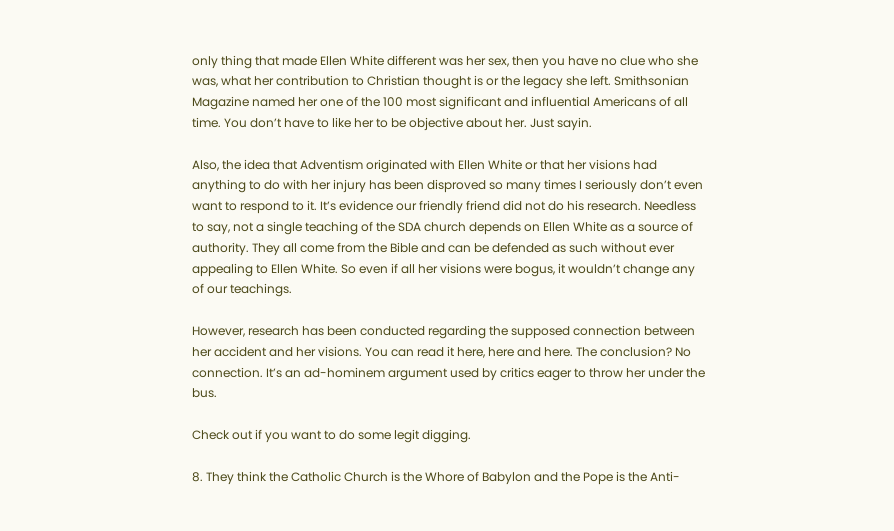only thing that made Ellen White different was her sex, then you have no clue who she was, what her contribution to Christian thought is or the legacy she left. Smithsonian Magazine named her one of the 100 most significant and influential Americans of all time. You don’t have to like her to be objective about her. Just sayin.

Also, the idea that Adventism originated with Ellen White or that her visions had anything to do with her injury has been disproved so many times I seriously don’t even want to respond to it. It’s evidence our friendly friend did not do his research. Needless to say, not a single teaching of the SDA church depends on Ellen White as a source of authority. They all come from the Bible and can be defended as such without ever appealing to Ellen White. So even if all her visions were bogus, it wouldn’t change any of our teachings.

However, research has been conducted regarding the supposed connection between her accident and her visions. You can read it here, here and here. The conclusion? No connection. It’s an ad-hominem argument used by critics eager to throw her under the bus.

Check out if you want to do some legit digging.

8. They think the Catholic Church is the Whore of Babylon and the Pope is the Anti-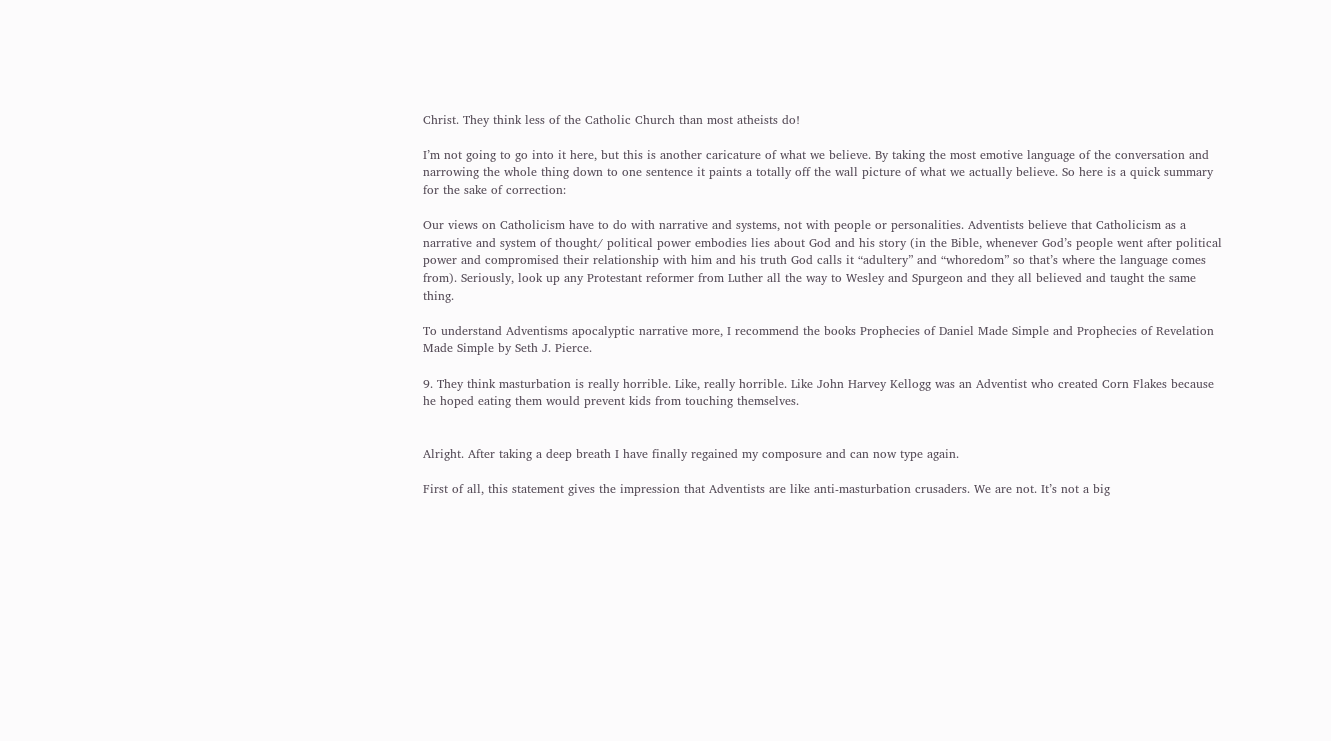Christ. They think less of the Catholic Church than most atheists do!

I’m not going to go into it here, but this is another caricature of what we believe. By taking the most emotive language of the conversation and narrowing the whole thing down to one sentence it paints a totally off the wall picture of what we actually believe. So here is a quick summary for the sake of correction:

Our views on Catholicism have to do with narrative and systems, not with people or personalities. Adventists believe that Catholicism as a narrative and system of thought/ political power embodies lies about God and his story (in the Bible, whenever God’s people went after political power and compromised their relationship with him and his truth God calls it “adultery” and “whoredom” so that’s where the language comes from). Seriously, look up any Protestant reformer from Luther all the way to Wesley and Spurgeon and they all believed and taught the same thing.

To understand Adventisms apocalyptic narrative more, I recommend the books Prophecies of Daniel Made Simple and Prophecies of Revelation Made Simple by Seth J. Pierce.

9. They think masturbation is really horrible. Like, really horrible. Like John Harvey Kellogg was an Adventist who created Corn Flakes because he hoped eating them would prevent kids from touching themselves.


Alright. After taking a deep breath I have finally regained my composure and can now type again.

First of all, this statement gives the impression that Adventists are like anti-masturbation crusaders. We are not. It’s not a big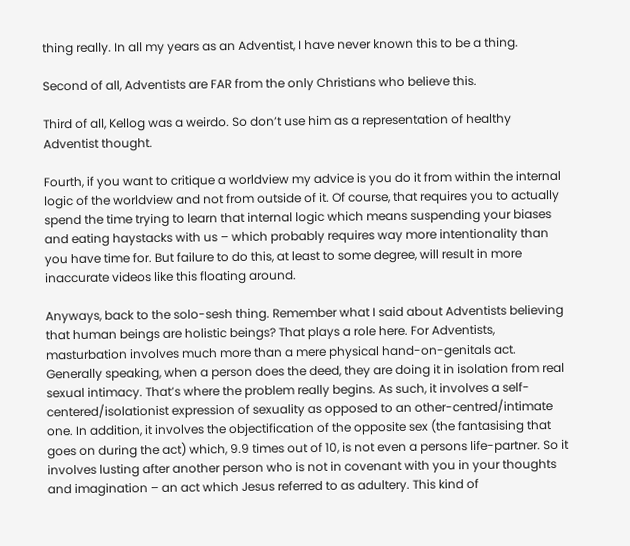thing really. In all my years as an Adventist, I have never known this to be a thing.

Second of all, Adventists are FAR from the only Christians who believe this.

Third of all, Kellog was a weirdo. So don’t use him as a representation of healthy Adventist thought.

Fourth, if you want to critique a worldview my advice is you do it from within the internal logic of the worldview and not from outside of it. Of course, that requires you to actually spend the time trying to learn that internal logic which means suspending your biases and eating haystacks with us – which probably requires way more intentionality than you have time for. But failure to do this, at least to some degree, will result in more inaccurate videos like this floating around.

Anyways, back to the solo-sesh thing. Remember what I said about Adventists believing that human beings are holistic beings? That plays a role here. For Adventists, masturbation involves much more than a mere physical hand-on-genitals act. Generally speaking, when a person does the deed, they are doing it in isolation from real sexual intimacy. That’s where the problem really begins. As such, it involves a self-centered/isolationist expression of sexuality as opposed to an other-centred/intimate one. In addition, it involves the objectification of the opposite sex (the fantasising that goes on during the act) which, 9.9 times out of 10, is not even a persons life-partner. So it involves lusting after another person who is not in covenant with you in your thoughts and imagination – an act which Jesus referred to as adultery. This kind of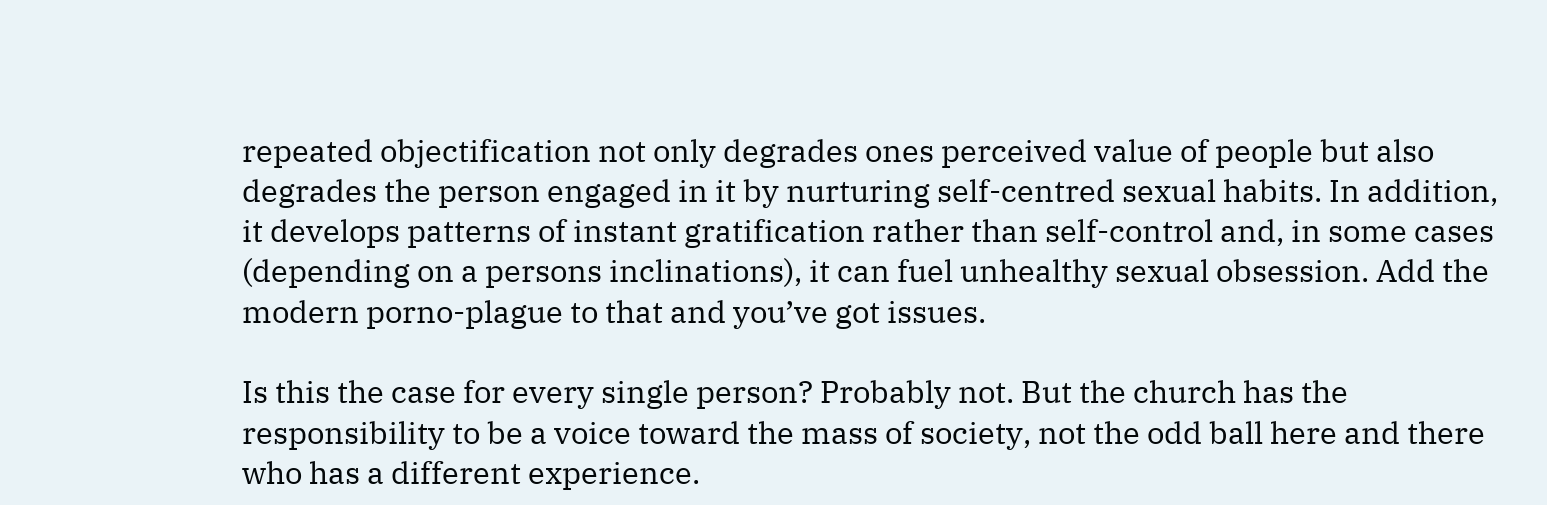repeated objectification not only degrades ones perceived value of people but also degrades the person engaged in it by nurturing self-centred sexual habits. In addition, it develops patterns of instant gratification rather than self-control and, in some cases (depending on a persons inclinations), it can fuel unhealthy sexual obsession. Add the modern porno-plague to that and you’ve got issues.

Is this the case for every single person? Probably not. But the church has the responsibility to be a voice toward the mass of society, not the odd ball here and there who has a different experience.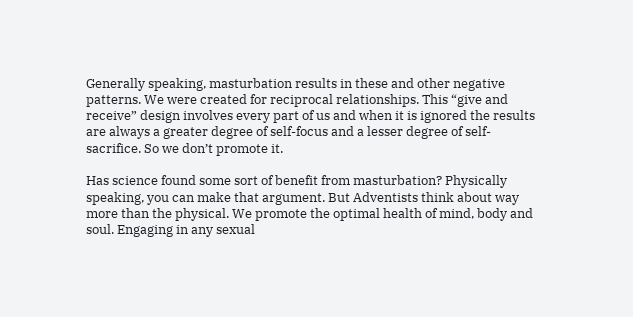Generally speaking, masturbation results in these and other negative patterns. We were created for reciprocal relationships. This “give and receive” design involves every part of us and when it is ignored the results are always a greater degree of self-focus and a lesser degree of self-sacrifice. So we don’t promote it.

Has science found some sort of benefit from masturbation? Physically speaking, you can make that argument. But Adventists think about way more than the physical. We promote the optimal health of mind, body and soul. Engaging in any sexual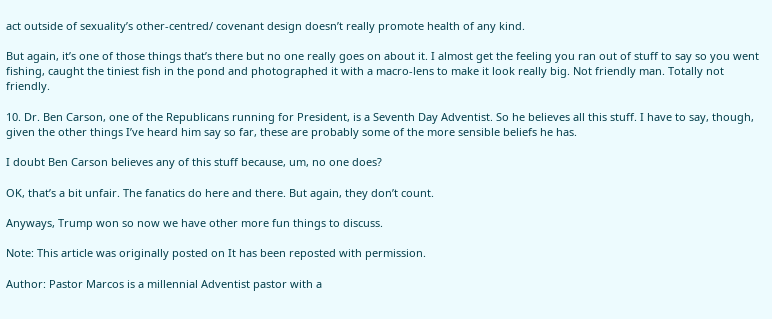act outside of sexuality’s other-centred/ covenant design doesn’t really promote health of any kind.

But again, it’s one of those things that’s there but no one really goes on about it. I almost get the feeling you ran out of stuff to say so you went fishing, caught the tiniest fish in the pond and photographed it with a macro-lens to make it look really big. Not friendly man. Totally not friendly.

10. Dr. Ben Carson, one of the Republicans running for President, is a Seventh Day Adventist. So he believes all this stuff. I have to say, though, given the other things I’ve heard him say so far, these are probably some of the more sensible beliefs he has.

I doubt Ben Carson believes any of this stuff because, um, no one does?

OK, that’s a bit unfair. The fanatics do here and there. But again, they don’t count.

Anyways, Trump won so now we have other more fun things to discuss.

Note: This article was originally posted on It has been reposted with permission.

Author: Pastor Marcos is a millennial Adventist pastor with a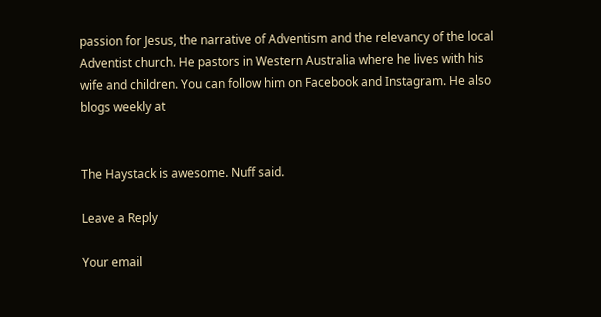passion for Jesus, the narrative of Adventism and the relevancy of the local Adventist church. He pastors in Western Australia where he lives with his wife and children. You can follow him on Facebook and Instagram. He also blogs weekly at


The Haystack is awesome. Nuff said.

Leave a Reply

Your email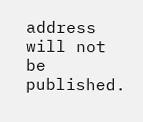address will not be published.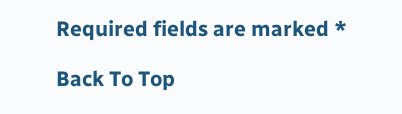Required fields are marked *

Back To Top